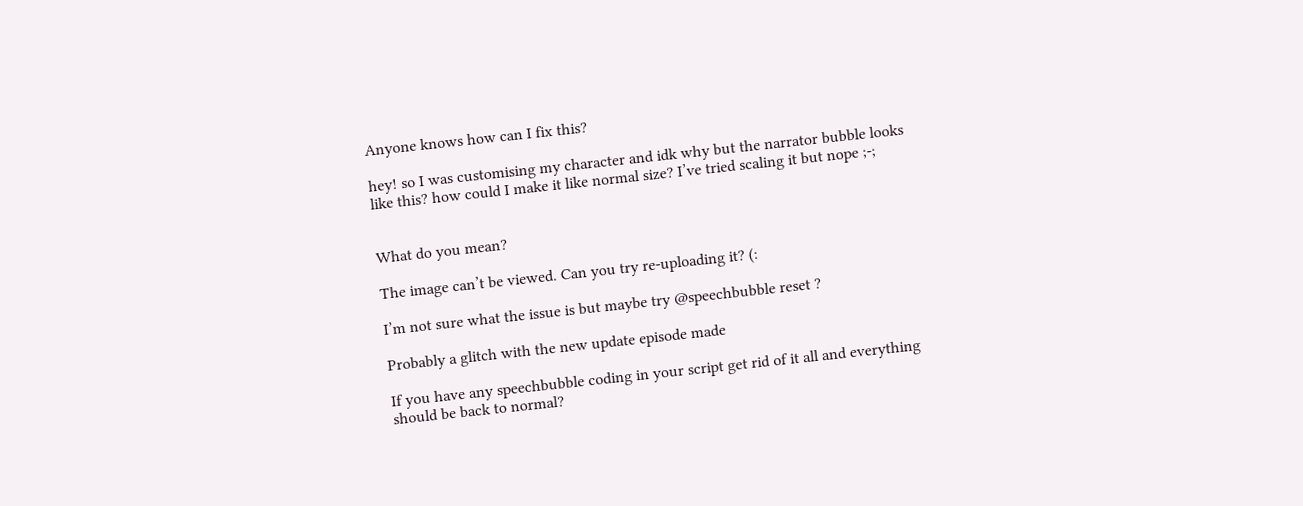Anyone knows how can I fix this?

hey! so I was customising my character and idk why but the narrator bubble looks like this? how could I make it like normal size? I’ve tried scaling it but nope ;-;


What do you mean?

The image can’t be viewed. Can you try re-uploading it? (:

I’m not sure what the issue is but maybe try @speechbubble reset ?

Probably a glitch with the new update episode made

If you have any speechbubble coding in your script get rid of it all and everything should be back to normal?